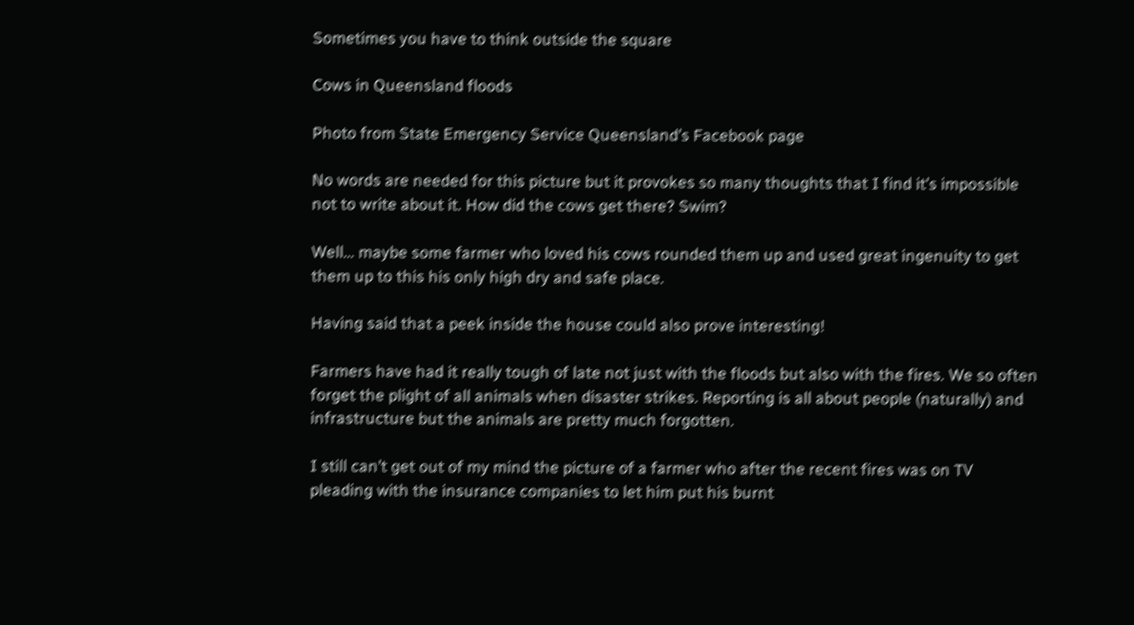Sometimes you have to think outside the square

Cows in Queensland floods

Photo from State Emergency Service Queensland’s Facebook page

No words are needed for this picture but it provokes so many thoughts that I find it’s impossible not to write about it. How did the cows get there? Swim?

Well… maybe some farmer who loved his cows rounded them up and used great ingenuity to get them up to this his only high dry and safe place.

Having said that a peek inside the house could also prove interesting!

Farmers have had it really tough of late not just with the floods but also with the fires. We so often forget the plight of all animals when disaster strikes. Reporting is all about people (naturally) and infrastructure but the animals are pretty much forgotten.

I still can’t get out of my mind the picture of a farmer who after the recent fires was on TV pleading with the insurance companies to let him put his burnt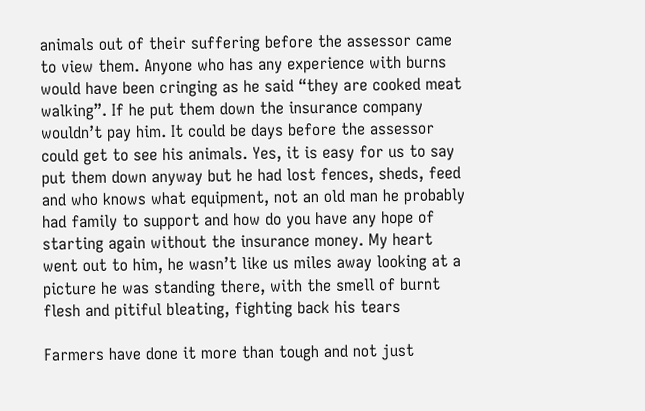animals out of their suffering before the assessor came to view them. Anyone who has any experience with burns would have been cringing as he said “they are cooked meat walking”. If he put them down the insurance company wouldn’t pay him. It could be days before the assessor could get to see his animals. Yes, it is easy for us to say put them down anyway but he had lost fences, sheds, feed and who knows what equipment, not an old man he probably had family to support and how do you have any hope of starting again without the insurance money. My heart went out to him, he wasn’t like us miles away looking at a picture he was standing there, with the smell of burnt flesh and pitiful bleating, fighting back his tears

Farmers have done it more than tough and not just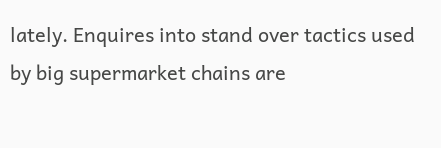lately. Enquires into stand over tactics used by big supermarket chains are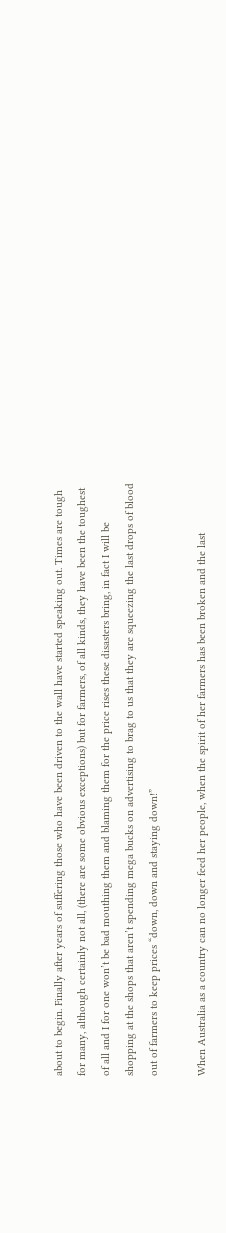about to begin. Finally after years of suffering those who have been driven to the wall have started speaking out. Times are tough for many, although certainly not all, (there are some obvious exceptions) but for farmers, of all kinds, they have been the toughest of all and I for one won’t be bad mouthing them and blaming them for the price rises these disasters bring, in fact I will be shopping at the shops that aren’t spending mega bucks on advertising to brag to us that they are squeezing the last drops of blood out of farmers to keep prices “down, down and staying down!”

When Australia as a country can no longer feed her people, when the spirit of her farmers has been broken and the last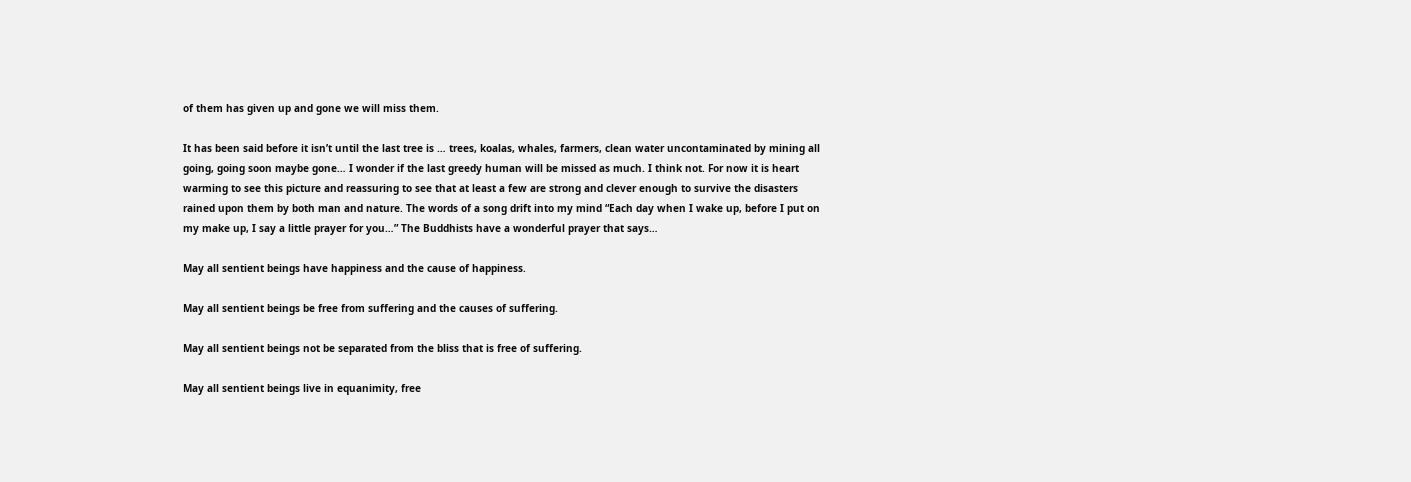of them has given up and gone we will miss them.

It has been said before it isn’t until the last tree is … trees, koalas, whales, farmers, clean water uncontaminated by mining all going, going soon maybe gone… I wonder if the last greedy human will be missed as much. I think not. For now it is heart warming to see this picture and reassuring to see that at least a few are strong and clever enough to survive the disasters rained upon them by both man and nature. The words of a song drift into my mind “Each day when I wake up, before I put on my make up, I say a little prayer for you…” The Buddhists have a wonderful prayer that says…

May all sentient beings have happiness and the cause of happiness.

May all sentient beings be free from suffering and the causes of suffering.

May all sentient beings not be separated from the bliss that is free of suffering.

May all sentient beings live in equanimity, free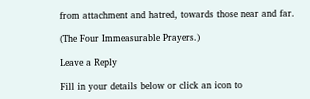from attachment and hatred, towards those near and far.

(The Four Immeasurable Prayers.)

Leave a Reply

Fill in your details below or click an icon to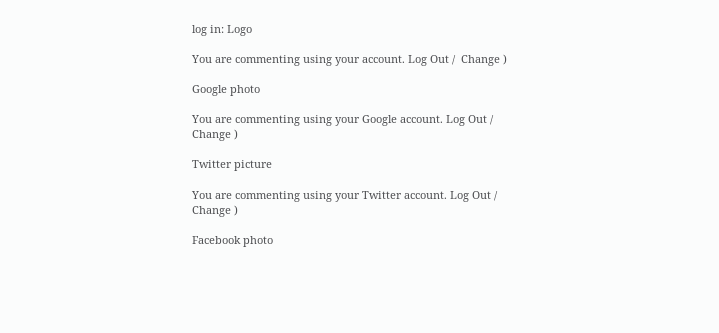log in: Logo

You are commenting using your account. Log Out /  Change )

Google photo

You are commenting using your Google account. Log Out /  Change )

Twitter picture

You are commenting using your Twitter account. Log Out /  Change )

Facebook photo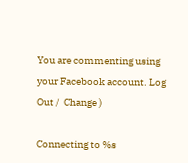You are commenting using your Facebook account. Log Out /  Change )

Connecting to %s